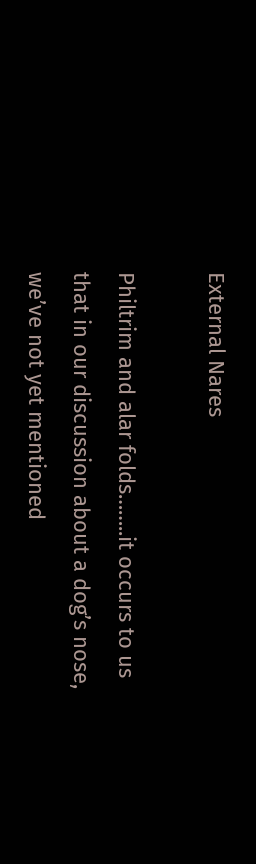External Nares

Philtrim and alar folds……..it occurs to us that in our discussion about a dog’s nose, we’ve not yet mentioned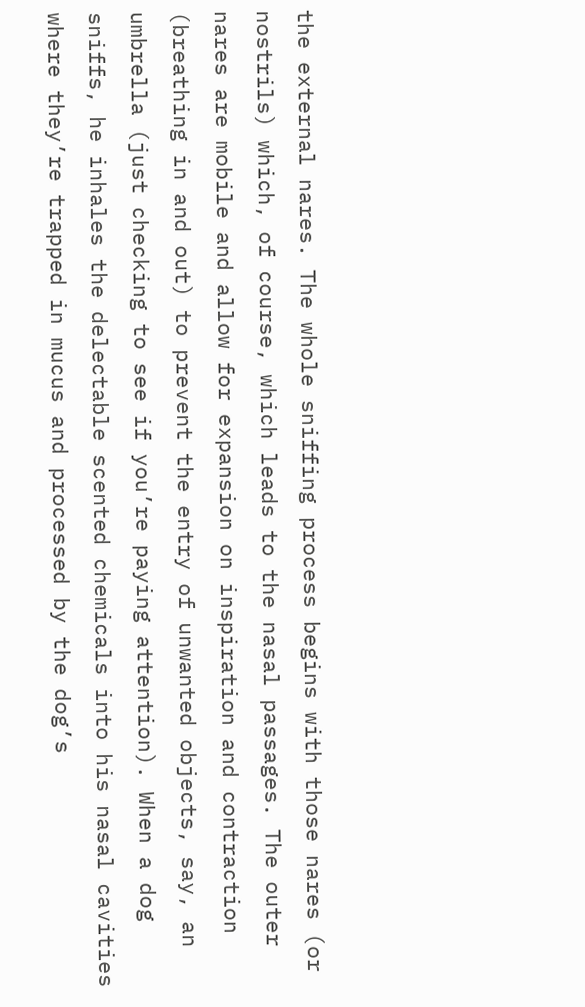the external nares. The whole sniffing process begins with those nares (or nostrils) which, of course, which leads to the nasal passages. The outer nares are mobile and allow for expansion on inspiration and contraction (breathing in and out) to prevent the entry of unwanted objects, say, an umbrella (just checking to see if you’re paying attention). When a dog sniffs, he inhales the delectable scented chemicals into his nasal cavities where they’re trapped in mucus and processed by the dog’s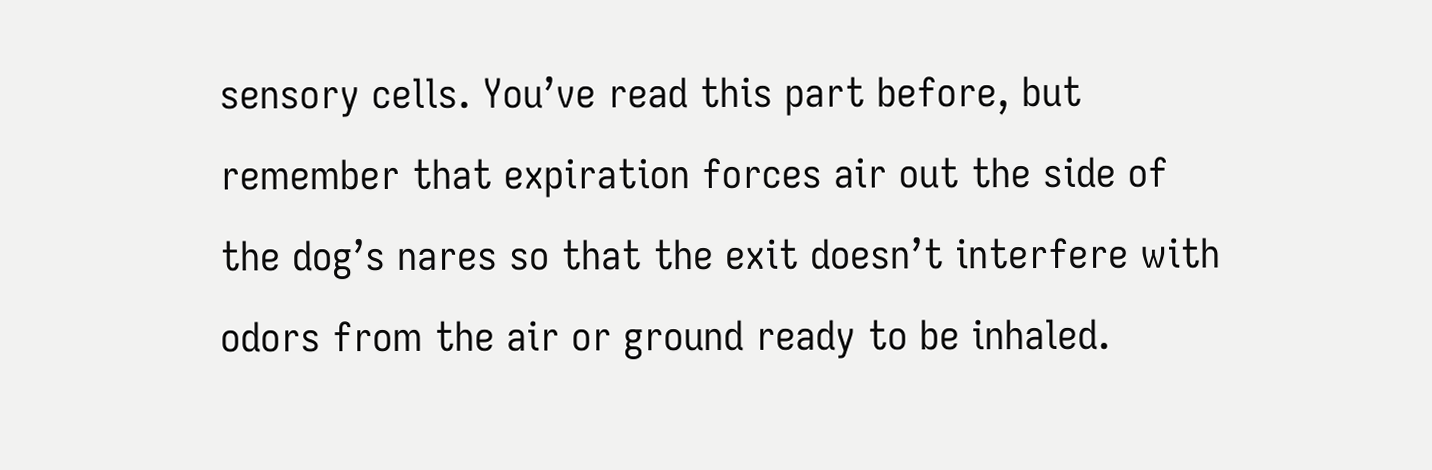sensory cells. You’ve read this part before, but remember that expiration forces air out the side of the dog’s nares so that the exit doesn’t interfere with odors from the air or ground ready to be inhaled.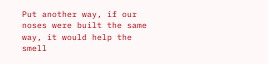Put another way, if our noses were built the same way, it would help the smell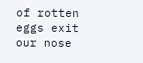of rotten eggs exit our nose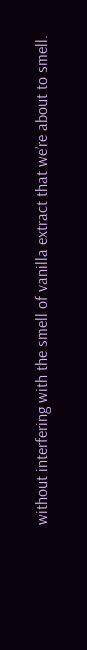without interfering with the smell of vanilla extract that we’re about to smell.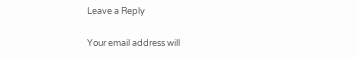Leave a Reply

Your email address will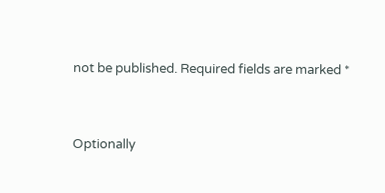not be published. Required fields are marked *


Optionally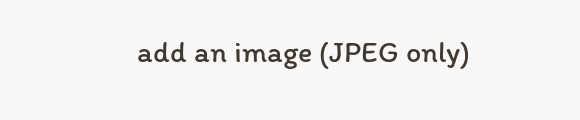add an image (JPEG only)